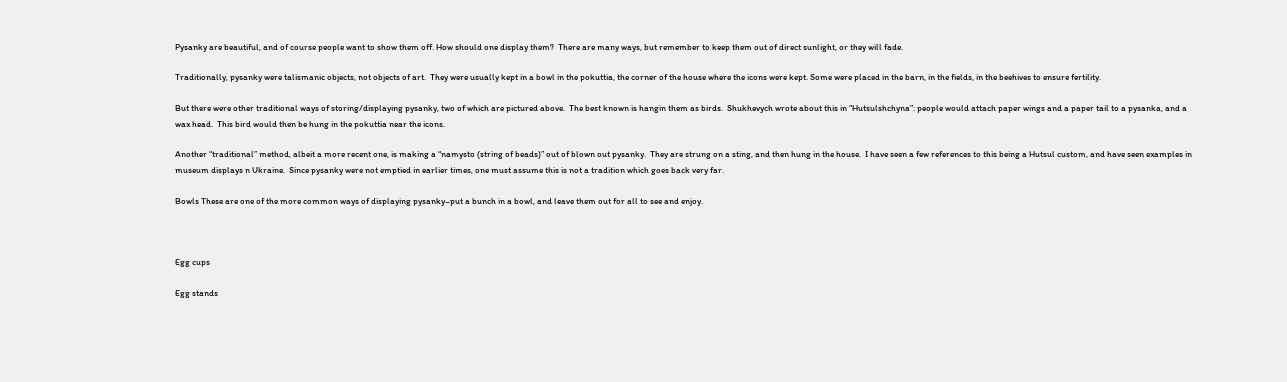Pysanky are beautiful, and of course people want to show them off. How should one display them?  There are many ways, but remember to keep them out of direct sunlight, or they will fade.

Traditionally, pysanky were talismanic objects, not objects of art.  They were usually kept in a bowl in the pokuttia, the corner of the house where the icons were kept. Some were placed in the barn, in the fields, in the beehives to ensure fertility.

But there were other traditional ways of storing/displaying pysanky, two of which are pictured above.  The best known is hangin them as birds.  Shukhevych wrote about this in “Hutsulshchyna”: people would attach paper wings and a paper tail to a pysanka, and a wax head.  This bird would then be hung in the pokuttia near the icons.

Another “traditional” method, albeit a more recent one, is making a “namysto (string of beads)” out of blown out pysanky.  They are strung on a sting, and then hung in the house.  I have seen a few references to this being a Hutsul custom, and have seen examples in museum displays n Ukraine.  Since pysanky were not emptied in earlier times, one must assume this is not a tradition which goes back very far.

Bowls These are one of the more common ways of displaying pysanky–put a bunch in a bowl, and leave them out for all to see and enjoy.



Egg cups

Egg stands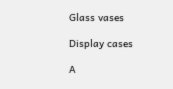Glass vases

Display cases

A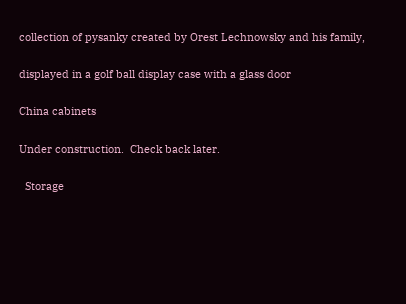collection of pysanky created by Orest Lechnowsky and his family,

displayed in a golf ball display case with a glass door

China cabinets

Under construction.  Check back later.

  Storage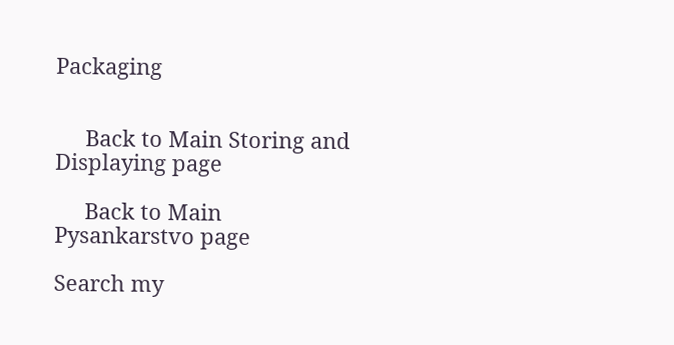Packaging


     Back to Main Storing and Displaying page

     Back to Main Pysankarstvo page

Search my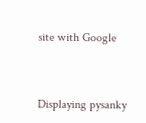site with Google


Displaying pysanky